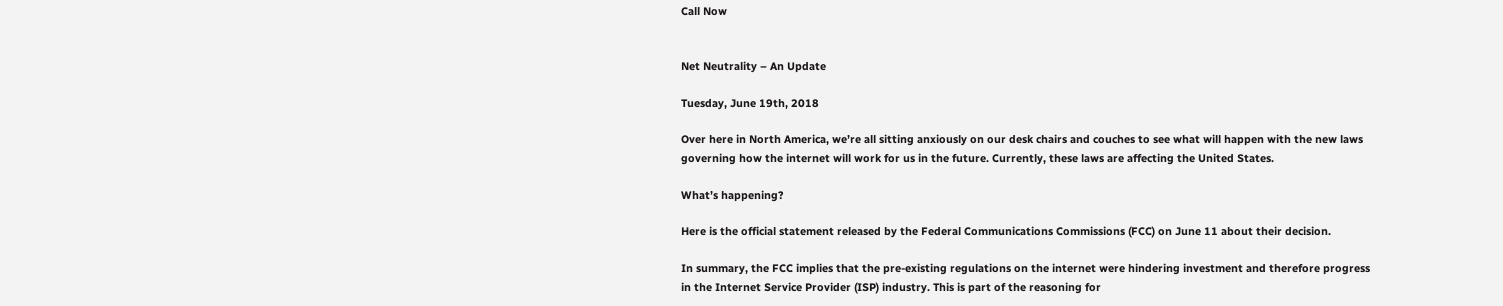Call Now


Net Neutrality – An Update

Tuesday, June 19th, 2018

Over here in North America, we’re all sitting anxiously on our desk chairs and couches to see what will happen with the new laws governing how the internet will work for us in the future. Currently, these laws are affecting the United States.

What’s happening?

Here is the official statement released by the Federal Communications Commissions (FCC) on June 11 about their decision.

In summary, the FCC implies that the pre-existing regulations on the internet were hindering investment and therefore progress in the Internet Service Provider (ISP) industry. This is part of the reasoning for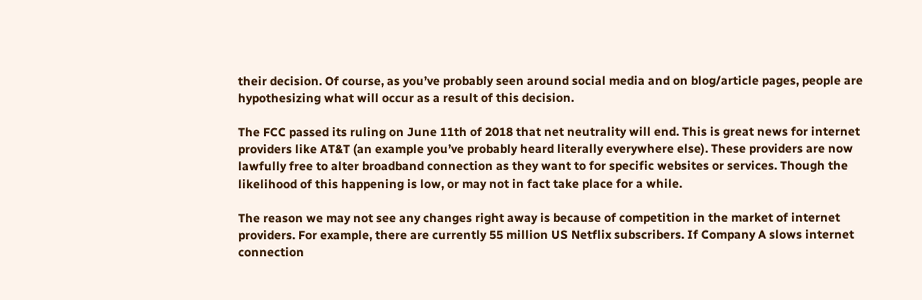their decision. Of course, as you’ve probably seen around social media and on blog/article pages, people are hypothesizing what will occur as a result of this decision.

The FCC passed its ruling on June 11th of 2018 that net neutrality will end. This is great news for internet providers like AT&T (an example you’ve probably heard literally everywhere else). These providers are now lawfully free to alter broadband connection as they want to for specific websites or services. Though the likelihood of this happening is low, or may not in fact take place for a while.

The reason we may not see any changes right away is because of competition in the market of internet providers. For example, there are currently 55 million US Netflix subscribers. If Company A slows internet connection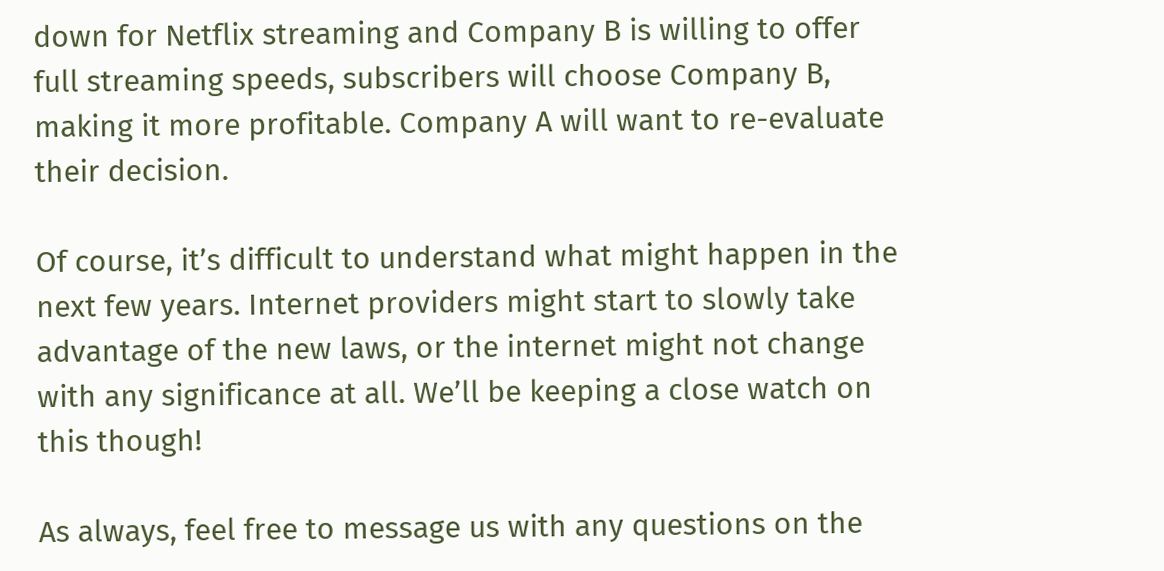down for Netflix streaming and Company B is willing to offer full streaming speeds, subscribers will choose Company B, making it more profitable. Company A will want to re-evaluate their decision.

Of course, it’s difficult to understand what might happen in the next few years. Internet providers might start to slowly take advantage of the new laws, or the internet might not change with any significance at all. We’ll be keeping a close watch on this though!

As always, feel free to message us with any questions on the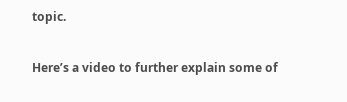topic.

Here’s a video to further explain some of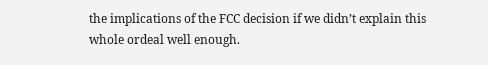the implications of the FCC decision if we didn’t explain this whole ordeal well enough.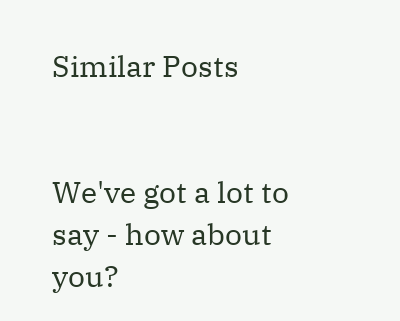Similar Posts


We've got a lot to say - how about you?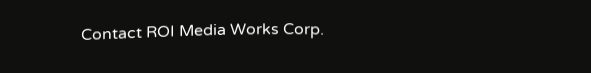Contact ROI Media Works Corp.